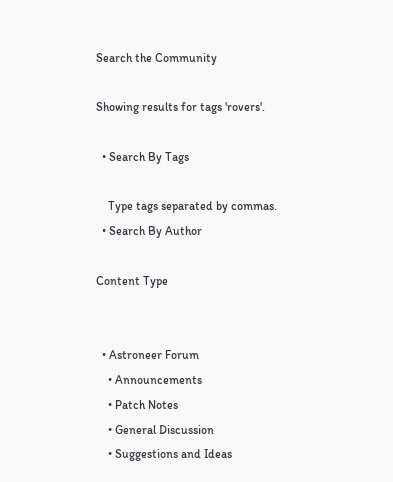Search the Community

Showing results for tags 'rovers'.

  • Search By Tags

    Type tags separated by commas.
  • Search By Author

Content Type


  • Astroneer Forum
    • Announcements
    • Patch Notes
    • General Discussion
    • Suggestions and Ideas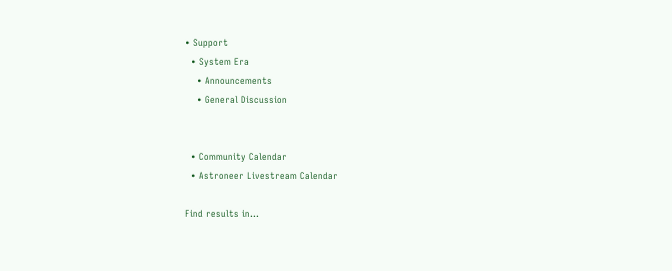• Support
  • System Era
    • Announcements
    • General Discussion


  • Community Calendar
  • Astroneer Livestream Calendar

Find results in...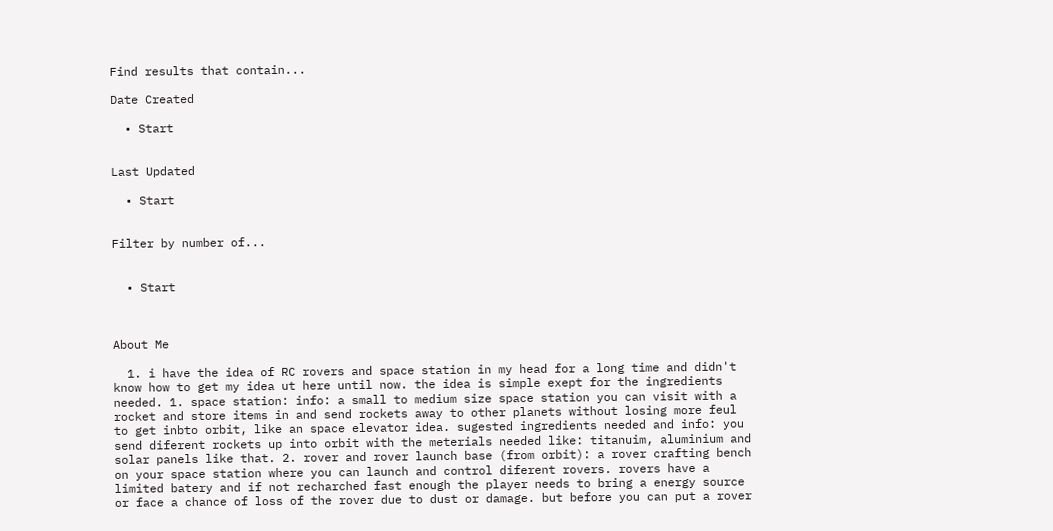Find results that contain...

Date Created

  • Start


Last Updated

  • Start


Filter by number of...


  • Start



About Me

  1. i have the idea of RC rovers and space station in my head for a long time and didn't know how to get my idea ut here until now. the idea is simple exept for the ingredients needed. 1. space station: info: a small to medium size space station you can visit with a rocket and store items in and send rockets away to other planets without losing more feul to get inbto orbit, like an space elevator idea. sugested ingredients needed and info: you send diferent rockets up into orbit with the meterials needed like: titanuim, aluminium and solar panels like that. 2. rover and rover launch base (from orbit): a rover crafting bench on your space station where you can launch and control diferent rovers. rovers have a limited batery and if not recharched fast enough the player needs to bring a energy source or face a chance of loss of the rover due to dust or damage. but before you can put a rover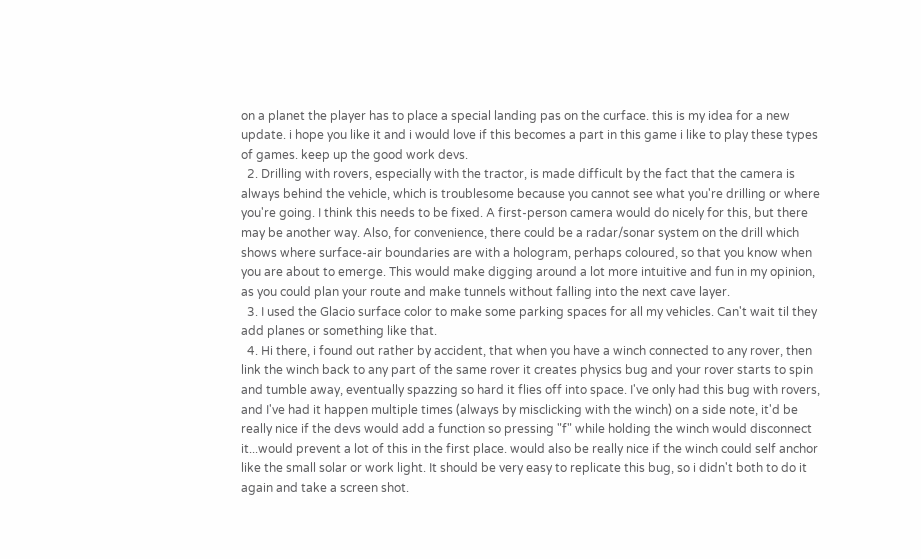on a planet the player has to place a special landing pas on the curface. this is my idea for a new update. i hope you like it and i would love if this becomes a part in this game i like to play these types of games. keep up the good work devs.
  2. Drilling with rovers, especially with the tractor, is made difficult by the fact that the camera is always behind the vehicle, which is troublesome because you cannot see what you're drilling or where you're going. I think this needs to be fixed. A first-person camera would do nicely for this, but there may be another way. Also, for convenience, there could be a radar/sonar system on the drill which shows where surface-air boundaries are with a hologram, perhaps coloured, so that you know when you are about to emerge. This would make digging around a lot more intuitive and fun in my opinion, as you could plan your route and make tunnels without falling into the next cave layer.
  3. I used the Glacio surface color to make some parking spaces for all my vehicles. Can't wait til they add planes or something like that.
  4. Hi there, i found out rather by accident, that when you have a winch connected to any rover, then link the winch back to any part of the same rover it creates physics bug and your rover starts to spin and tumble away, eventually spazzing so hard it flies off into space. I've only had this bug with rovers, and I've had it happen multiple times (always by misclicking with the winch) on a side note, it'd be really nice if the devs would add a function so pressing "f" while holding the winch would disconnect it...would prevent a lot of this in the first place. would also be really nice if the winch could self anchor like the small solar or work light. It should be very easy to replicate this bug, so i didn't both to do it again and take a screen shot.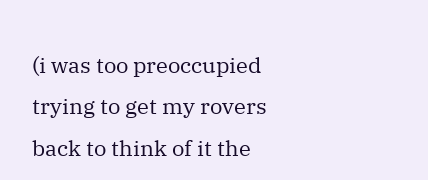(i was too preoccupied trying to get my rovers back to think of it the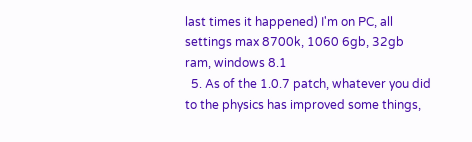last times it happened) I'm on PC, all settings max 8700k, 1060 6gb, 32gb ram, windows 8.1
  5. As of the 1.0.7 patch, whatever you did to the physics has improved some things,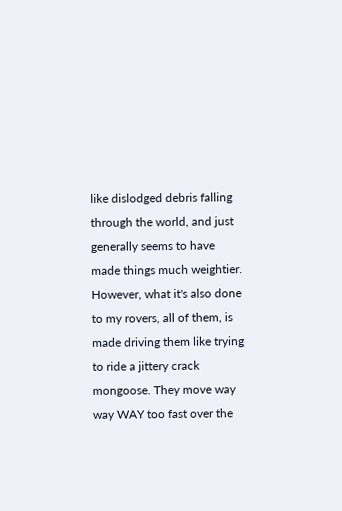like dislodged debris falling through the world, and just generally seems to have made things much weightier. However, what it's also done to my rovers, all of them, is made driving them like trying to ride a jittery crack mongoose. They move way way WAY too fast over the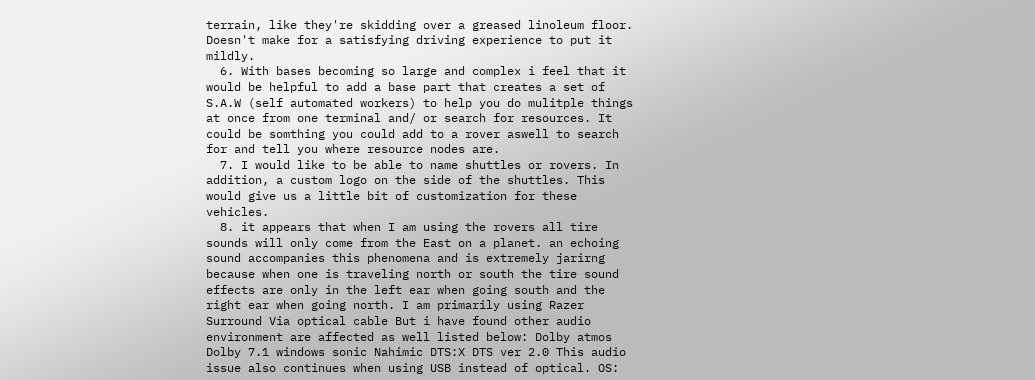terrain, like they're skidding over a greased linoleum floor. Doesn't make for a satisfying driving experience to put it mildly.
  6. With bases becoming so large and complex i feel that it would be helpful to add a base part that creates a set of S.A.W (self automated workers) to help you do mulitple things at once from one terminal and/ or search for resources. It could be somthing you could add to a rover aswell to search for and tell you where resource nodes are.
  7. I would like to be able to name shuttles or rovers. In addition, a custom logo on the side of the shuttles. This would give us a little bit of customization for these vehicles.
  8. it appears that when I am using the rovers all tire sounds will only come from the East on a planet. an echoing sound accompanies this phenomena and is extremely jarirng because when one is traveling north or south the tire sound effects are only in the left ear when going south and the right ear when going north. I am primarily using Razer Surround Via optical cable But i have found other audio environment are affected as well listed below: Dolby atmos Dolby 7.1 windows sonic Nahimic DTS:X DTS ver 2.0 This audio issue also continues when using USB instead of optical. OS: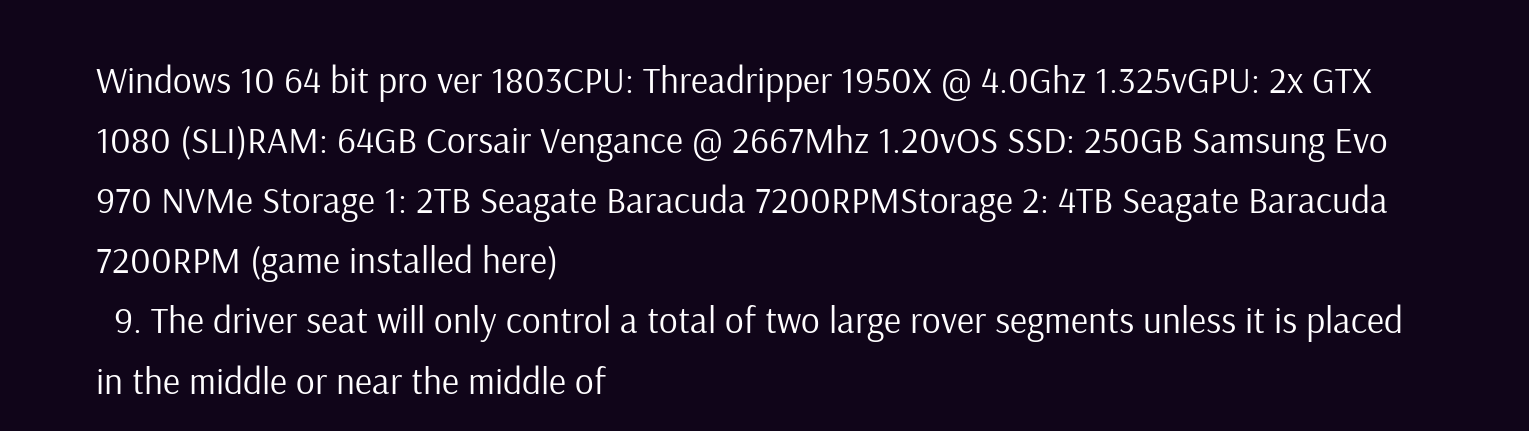Windows 10 64 bit pro ver 1803CPU: Threadripper 1950X @ 4.0Ghz 1.325vGPU: 2x GTX 1080 (SLI)RAM: 64GB Corsair Vengance @ 2667Mhz 1.20vOS SSD: 250GB Samsung Evo 970 NVMe Storage 1: 2TB Seagate Baracuda 7200RPMStorage 2: 4TB Seagate Baracuda 7200RPM (game installed here)
  9. The driver seat will only control a total of two large rover segments unless it is placed in the middle or near the middle of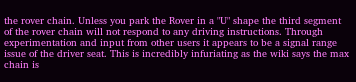the rover chain. Unless you park the Rover in a "U" shape the third segment of the rover chain will not respond to any driving instructions. Through experimentation and input from other users it appears to be a signal range issue of the driver seat. This is incredibly infuriating as the wiki says the max chain is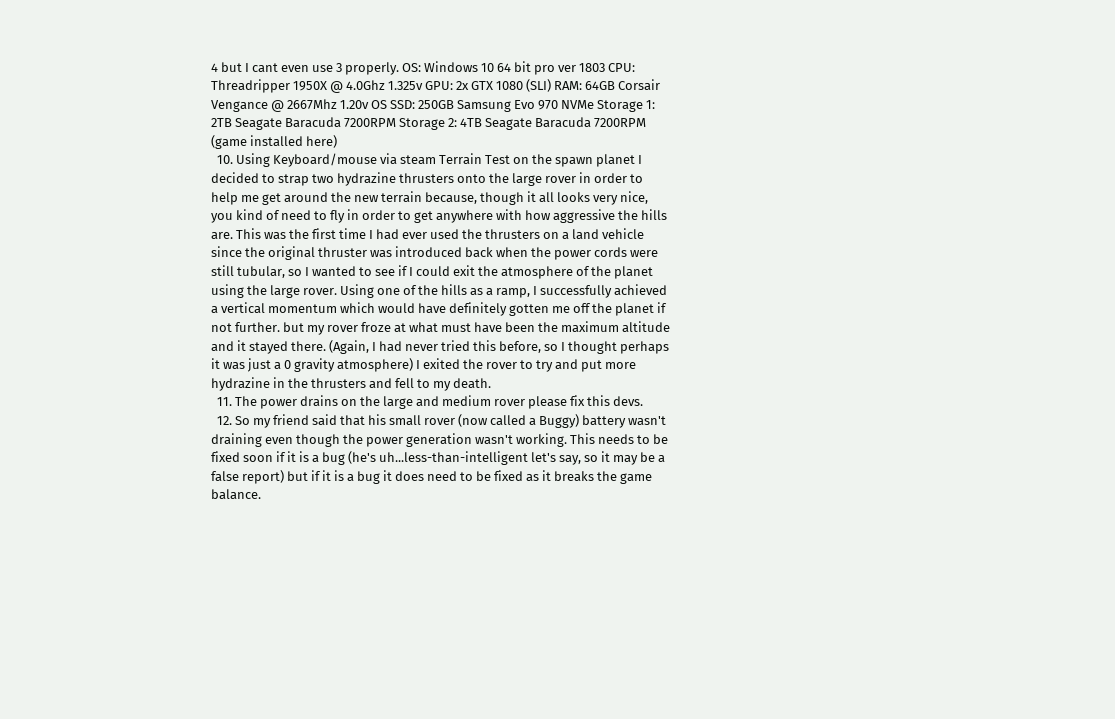4 but I cant even use 3 properly. OS: Windows 10 64 bit pro ver 1803 CPU: Threadripper 1950X @ 4.0Ghz 1.325v GPU: 2x GTX 1080 (SLI) RAM: 64GB Corsair Vengance @ 2667Mhz 1.20v OS SSD: 250GB Samsung Evo 970 NVMe Storage 1: 2TB Seagate Baracuda 7200RPM Storage 2: 4TB Seagate Baracuda 7200RPM (game installed here)
  10. Using Keyboard/mouse via steam Terrain Test on the spawn planet I decided to strap two hydrazine thrusters onto the large rover in order to help me get around the new terrain because, though it all looks very nice, you kind of need to fly in order to get anywhere with how aggressive the hills are. This was the first time I had ever used the thrusters on a land vehicle since the original thruster was introduced back when the power cords were still tubular, so I wanted to see if I could exit the atmosphere of the planet using the large rover. Using one of the hills as a ramp, I successfully achieved a vertical momentum which would have definitely gotten me off the planet if not further. but my rover froze at what must have been the maximum altitude and it stayed there. (Again, I had never tried this before, so I thought perhaps it was just a 0 gravity atmosphere) I exited the rover to try and put more hydrazine in the thrusters and fell to my death.
  11. The power drains on the large and medium rover please fix this devs.
  12. So my friend said that his small rover (now called a Buggy) battery wasn't draining even though the power generation wasn't working. This needs to be fixed soon if it is a bug (he's uh...less-than-intelligent let's say, so it may be a false report) but if it is a bug it does need to be fixed as it breaks the game balance.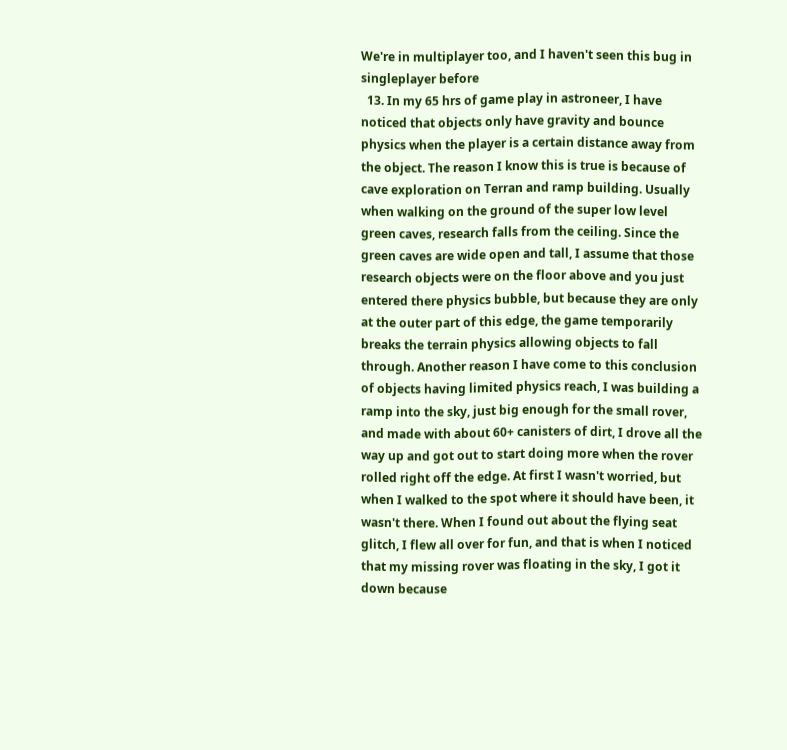We're in multiplayer too, and I haven't seen this bug in singleplayer before
  13. In my 65 hrs of game play in astroneer, I have noticed that objects only have gravity and bounce physics when the player is a certain distance away from the object. The reason I know this is true is because of cave exploration on Terran and ramp building. Usually when walking on the ground of the super low level green caves, research falls from the ceiling. Since the green caves are wide open and tall, I assume that those research objects were on the floor above and you just entered there physics bubble, but because they are only at the outer part of this edge, the game temporarily breaks the terrain physics allowing objects to fall through. Another reason I have come to this conclusion of objects having limited physics reach, I was building a ramp into the sky, just big enough for the small rover, and made with about 60+ canisters of dirt, I drove all the way up and got out to start doing more when the rover rolled right off the edge. At first I wasn't worried, but when I walked to the spot where it should have been, it wasn't there. When I found out about the flying seat glitch, I flew all over for fun, and that is when I noticed that my missing rover was floating in the sky, I got it down because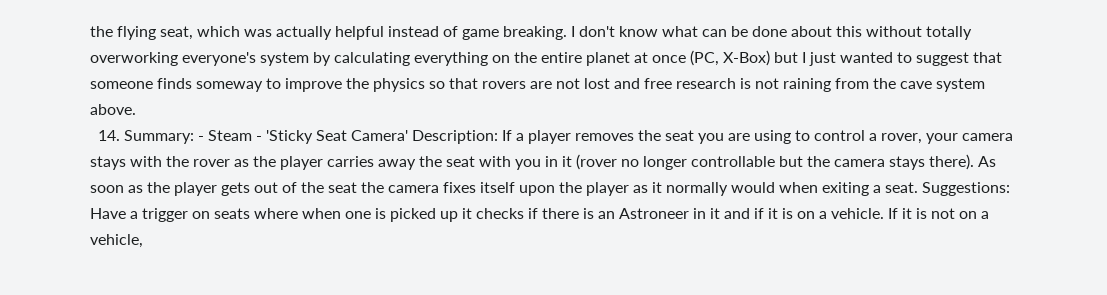the flying seat, which was actually helpful instead of game breaking. I don't know what can be done about this without totally overworking everyone's system by calculating everything on the entire planet at once (PC, X-Box) but I just wanted to suggest that someone finds someway to improve the physics so that rovers are not lost and free research is not raining from the cave system above.
  14. Summary: - Steam - 'Sticky Seat Camera' Description: If a player removes the seat you are using to control a rover, your camera stays with the rover as the player carries away the seat with you in it (rover no longer controllable but the camera stays there). As soon as the player gets out of the seat the camera fixes itself upon the player as it normally would when exiting a seat. Suggestions: Have a trigger on seats where when one is picked up it checks if there is an Astroneer in it and if it is on a vehicle. If it is not on a vehicle,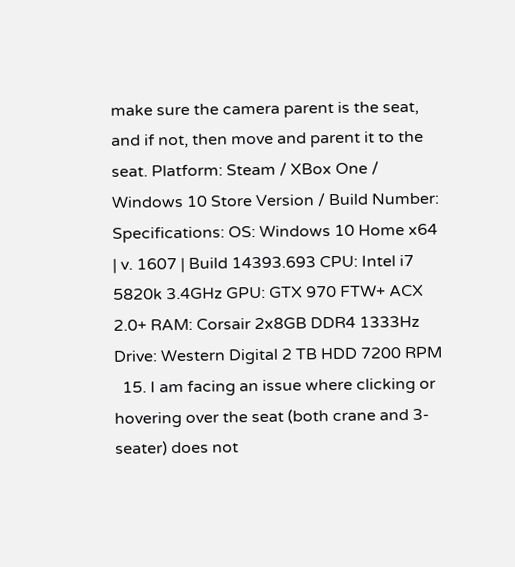make sure the camera parent is the seat, and if not, then move and parent it to the seat. Platform: Steam / XBox One / Windows 10 Store Version / Build Number: Specifications: OS: Windows 10 Home x64 | v. 1607 | Build 14393.693 CPU: Intel i7 5820k 3.4GHz GPU: GTX 970 FTW+ ACX 2.0+ RAM: Corsair 2x8GB DDR4 1333Hz Drive: Western Digital 2 TB HDD 7200 RPM
  15. I am facing an issue where clicking or hovering over the seat (both crane and 3-seater) does not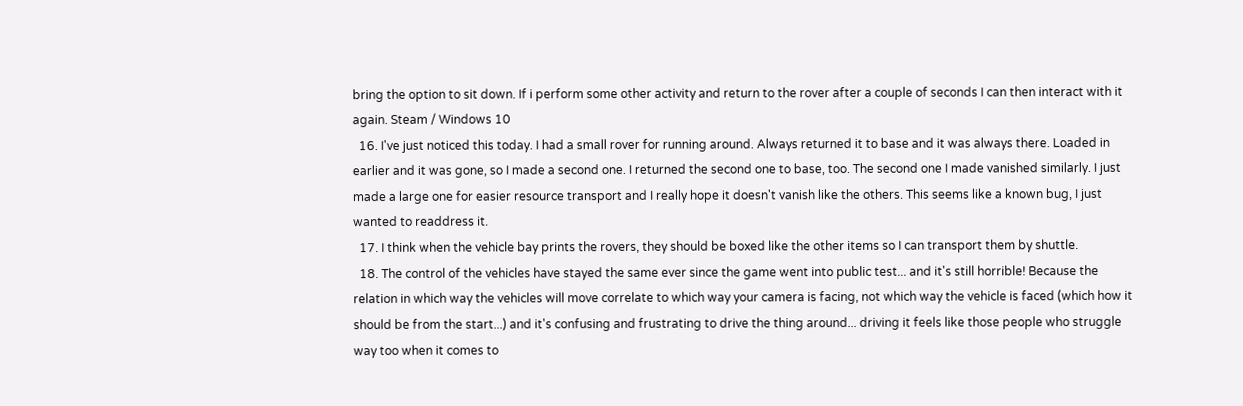bring the option to sit down. If i perform some other activity and return to the rover after a couple of seconds I can then interact with it again. Steam / Windows 10
  16. I've just noticed this today. I had a small rover for running around. Always returned it to base and it was always there. Loaded in earlier and it was gone, so I made a second one. I returned the second one to base, too. The second one I made vanished similarly. I just made a large one for easier resource transport and I really hope it doesn't vanish like the others. This seems like a known bug, I just wanted to readdress it.
  17. I think when the vehicle bay prints the rovers, they should be boxed like the other items so I can transport them by shuttle.
  18. The control of the vehicles have stayed the same ever since the game went into public test... and it's still horrible! Because the relation in which way the vehicles will move correlate to which way your camera is facing, not which way the vehicle is faced (which how it should be from the start...) and it's confusing and frustrating to drive the thing around... driving it feels like those people who struggle way too when it comes to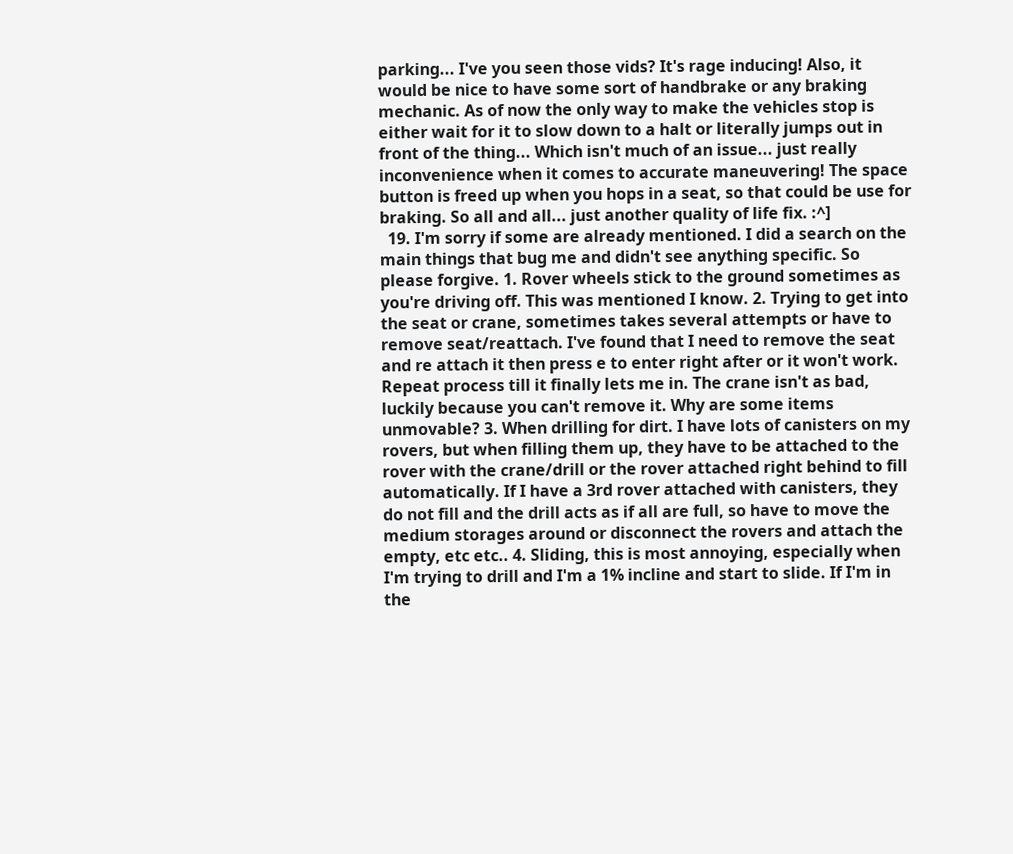parking... I've you seen those vids? It's rage inducing! Also, it would be nice to have some sort of handbrake or any braking mechanic. As of now the only way to make the vehicles stop is either wait for it to slow down to a halt or literally jumps out in front of the thing... Which isn't much of an issue... just really inconvenience when it comes to accurate maneuvering! The space button is freed up when you hops in a seat, so that could be use for braking. So all and all... just another quality of life fix. :^]
  19. I'm sorry if some are already mentioned. I did a search on the main things that bug me and didn't see anything specific. So please forgive. 1. Rover wheels stick to the ground sometimes as you're driving off. This was mentioned I know. 2. Trying to get into the seat or crane, sometimes takes several attempts or have to remove seat/reattach. I've found that I need to remove the seat and re attach it then press e to enter right after or it won't work. Repeat process till it finally lets me in. The crane isn't as bad, luckily because you can't remove it. Why are some items unmovable? 3. When drilling for dirt. I have lots of canisters on my rovers, but when filling them up, they have to be attached to the rover with the crane/drill or the rover attached right behind to fill automatically. If I have a 3rd rover attached with canisters, they do not fill and the drill acts as if all are full, so have to move the medium storages around or disconnect the rovers and attach the empty, etc etc.. 4. Sliding, this is most annoying, especially when I'm trying to drill and I'm a 1% incline and start to slide. If I'm in the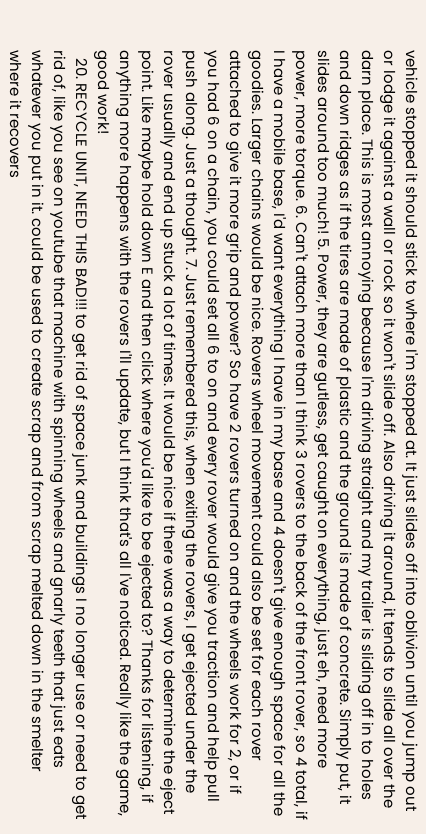vehicle stopped it should stick to where I'm stopped at. It just slides off into oblivion until you jump out or lodge it against a wall or rock so it won't slide off. Also driving it around, it tends to slide all over the darn place. This is most annoying because I'm driving straight and my trailer is sliding off in to holes and down ridges as if the tires are made of plastic and the ground is made of concrete. Simply put, it slides around too much! 5. Power, they are gutless, get caught on everything, just eh, need more power, more torque. 6. Can't attach more than I think 3 rovers to the back of the front rover, so 4 total, if I have a mobile base, I'd want everything I have in my base and 4 doesn't give enough space for all the goodies. Larger chains would be nice. Rovers wheel movement could also be set for each rover attached to give it more grip and power? So have 2 rovers turned on and the wheels work for 2, or if you had 6 on a chain, you could set all 6 to on and every rover would give you traction and help pull push along. Just a thought. 7. Just remembered this, when exiting the rovers, I get ejected under the rover usually and end up stuck a lot of times. It would be nice if there was a way to determine the eject point. Like maybe hold down E and then click where you'd like to be ejected to? Thanks for listening, if anything more happens with the rovers I'll update, but I think that's all I've noticed. Really like the game, good work!
  20. RECYCLE UNIT, NEED THIS BAD!!! to get rid of space junk and buildings I no longer use or need to get rid of, like you see on youtube that machine with spinning wheels and gnarly teeth that just eats whatever you put in it. could be used to create scrap and from scrap melted down in the smelter where it recovers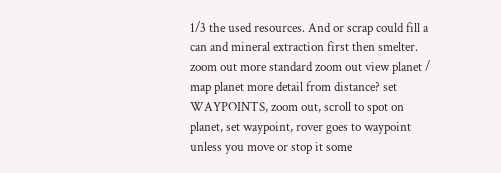1/3 the used resources. And or scrap could fill a can and mineral extraction first then smelter. zoom out more standard zoom out view planet / map planet more detail from distance? set WAYPOINTS, zoom out, scroll to spot on planet, set waypoint, rover goes to waypoint unless you move or stop it some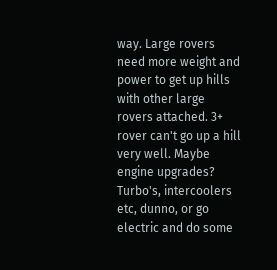way. Large rovers need more weight and power to get up hills with other large rovers attached. 3+ rover can't go up a hill very well. Maybe engine upgrades? Turbo's, intercoolers etc, dunno, or go electric and do some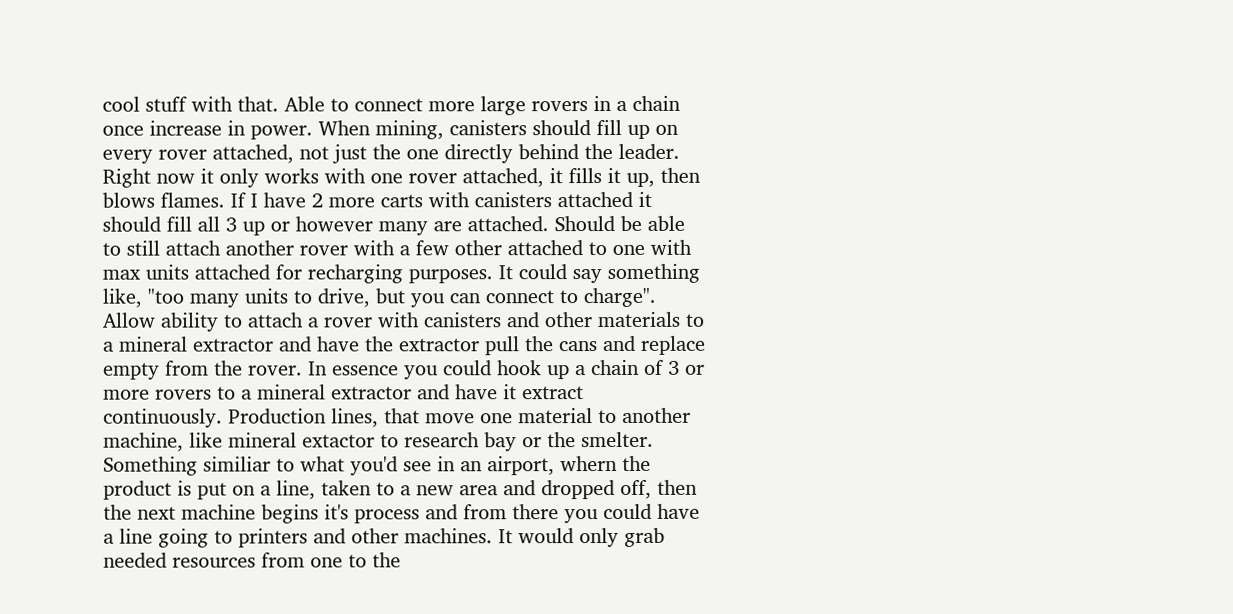cool stuff with that. Able to connect more large rovers in a chain once increase in power. When mining, canisters should fill up on every rover attached, not just the one directly behind the leader. Right now it only works with one rover attached, it fills it up, then blows flames. If I have 2 more carts with canisters attached it should fill all 3 up or however many are attached. Should be able to still attach another rover with a few other attached to one with max units attached for recharging purposes. It could say something like, "too many units to drive, but you can connect to charge". Allow ability to attach a rover with canisters and other materials to a mineral extractor and have the extractor pull the cans and replace empty from the rover. In essence you could hook up a chain of 3 or more rovers to a mineral extractor and have it extract continuously. Production lines, that move one material to another machine, like mineral extactor to research bay or the smelter. Something similiar to what you'd see in an airport, whern the product is put on a line, taken to a new area and dropped off, then the next machine begins it's process and from there you could have a line going to printers and other machines. It would only grab needed resources from one to the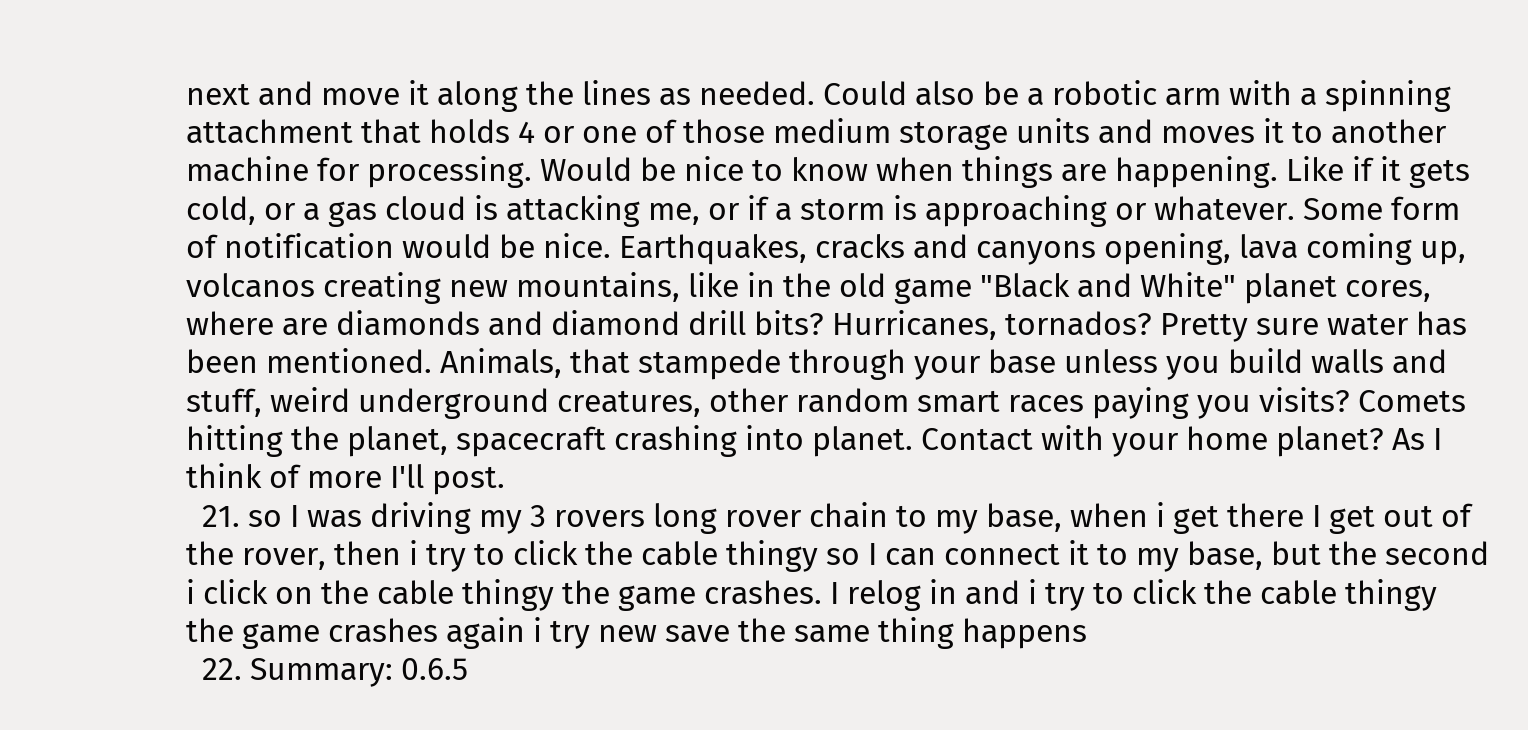next and move it along the lines as needed. Could also be a robotic arm with a spinning attachment that holds 4 or one of those medium storage units and moves it to another machine for processing. Would be nice to know when things are happening. Like if it gets cold, or a gas cloud is attacking me, or if a storm is approaching or whatever. Some form of notification would be nice. Earthquakes, cracks and canyons opening, lava coming up, volcanos creating new mountains, like in the old game "Black and White" planet cores, where are diamonds and diamond drill bits? Hurricanes, tornados? Pretty sure water has been mentioned. Animals, that stampede through your base unless you build walls and stuff, weird underground creatures, other random smart races paying you visits? Comets hitting the planet, spacecraft crashing into planet. Contact with your home planet? As I think of more I'll post.
  21. so I was driving my 3 rovers long rover chain to my base, when i get there I get out of the rover, then i try to click the cable thingy so I can connect it to my base, but the second i click on the cable thingy the game crashes. I relog in and i try to click the cable thingy the game crashes again i try new save the same thing happens
  22. Summary: 0.6.5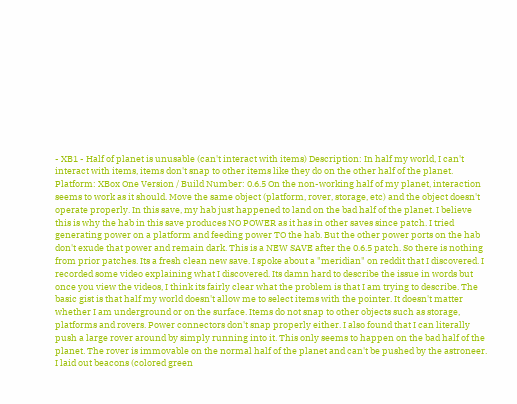- XB1 - Half of planet is unusable (can't interact with items) Description: In half my world, I can't interact with items, items don't snap to other items like they do on the other half of the planet. Platform: XBox One Version / Build Number: 0.6.5 On the non-working half of my planet, interaction seems to work as it should. Move the same object (platform, rover, storage, etc) and the object doesn't operate properly. In this save, my hab just happened to land on the bad half of the planet. I believe this is why the hab in this save produces NO POWER as it has in other saves since patch. I tried generating power on a platform and feeding power TO the hab. But the other power ports on the hab don't exude that power and remain dark. This is a NEW SAVE after the 0.6.5 patch. So there is nothing from prior patches. Its a fresh clean new save. I spoke about a "meridian" on reddit that I discovered. I recorded some video explaining what I discovered. Its damn hard to describe the issue in words but once you view the videos, I think its fairly clear what the problem is that I am trying to describe. The basic gist is that half my world doesn't allow me to select items with the pointer. It doesn't matter whether I am underground or on the surface. Items do not snap to other objects such as storage, platforms and rovers. Power connectors don't snap properly either. I also found that I can literally push a large rover around by simply running into it. This only seems to happen on the bad half of the planet. The rover is immovable on the normal half of the planet and can't be pushed by the astroneer. I laid out beacons (colored green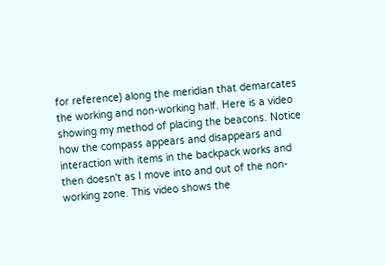for reference) along the meridian that demarcates the working and non-working half. Here is a video showing my method of placing the beacons. Notice how the compass appears and disappears and interaction with items in the backpack works and then doesn't as I move into and out of the non-working zone. This video shows the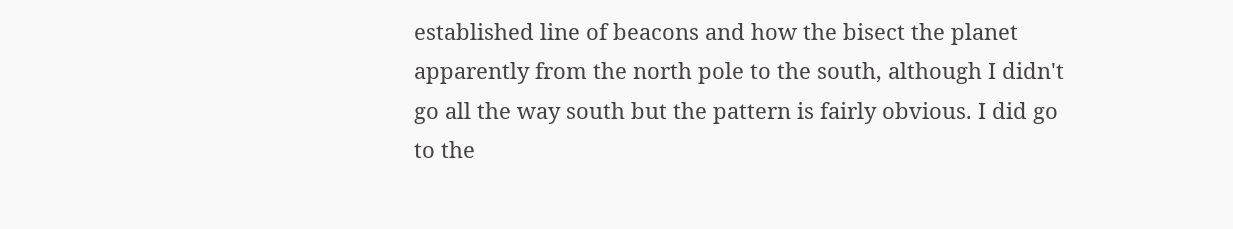established line of beacons and how the bisect the planet apparently from the north pole to the south, although I didn't go all the way south but the pattern is fairly obvious. I did go to the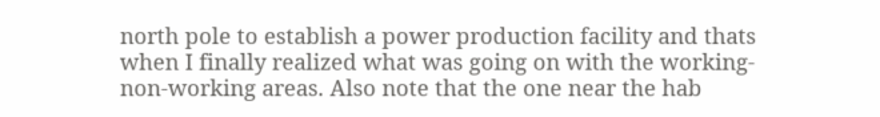north pole to establish a power production facility and thats when I finally realized what was going on with the working-non-working areas. Also note that the one near the hab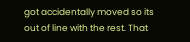got accidentally moved so its out of line with the rest. That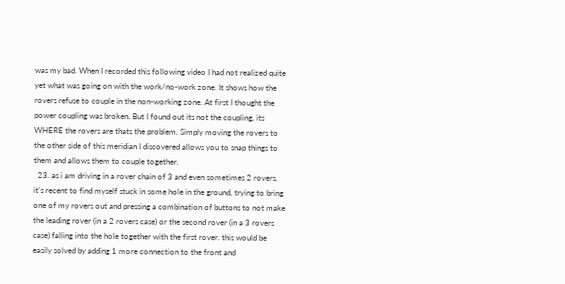was my bad. When I recorded this following video I had not realized quite yet what was going on with the work/no-work zone. It shows how the rovers refuse to couple in the non-working zone. At first I thought the power coupling was broken. But I found out its not the coupling, its WHERE the rovers are thats the problem. Simply moving the rovers to the other side of this meridian I discovered allows you to snap things to them and allows them to couple together.
  23. as i am driving in a rover chain of 3 and even sometimes 2 rovers, it's recent to find myself stuck in some hole in the ground, trying to bring one of my rovers out and pressing a combination of buttons to not make the leading rover (in a 2 rovers case) or the second rover (in a 3 rovers case) falling into the hole together with the first rover. this would be easily solved by adding 1 more connection to the front and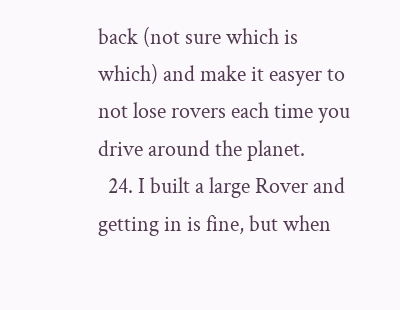back (not sure which is which) and make it easyer to not lose rovers each time you drive around the planet.
  24. I built a large Rover and getting in is fine, but when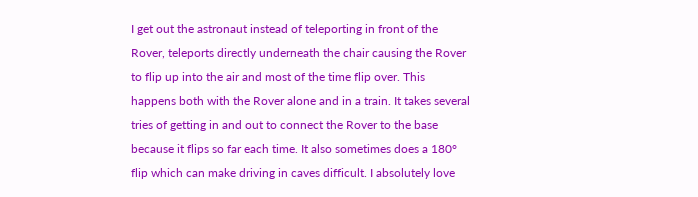I get out the astronaut instead of teleporting in front of the Rover, teleports directly underneath the chair causing the Rover to flip up into the air and most of the time flip over. This happens both with the Rover alone and in a train. It takes several tries of getting in and out to connect the Rover to the base because it flips so far each time. It also sometimes does a 180° flip which can make driving in caves difficult. I absolutely love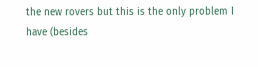the new rovers but this is the only problem I have (besides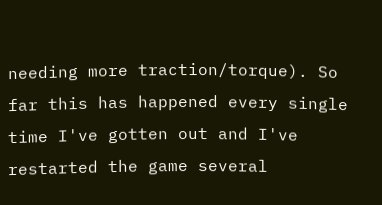needing more traction/torque). So far this has happened every single time I've gotten out and I've restarted the game several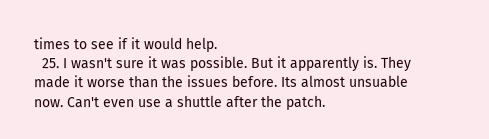times to see if it would help.
  25. I wasn't sure it was possible. But it apparently is. They made it worse than the issues before. Its almost unsuable now. Can't even use a shuttle after the patch.